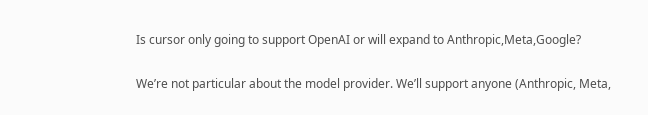Is cursor only going to support OpenAI or will expand to Anthropic,Meta,Google?

We’re not particular about the model provider. We’ll support anyone (Anthropic, Meta,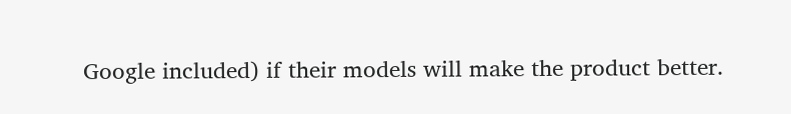Google included) if their models will make the product better.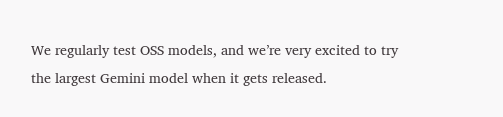We regularly test OSS models, and we’re very excited to try the largest Gemini model when it gets released.